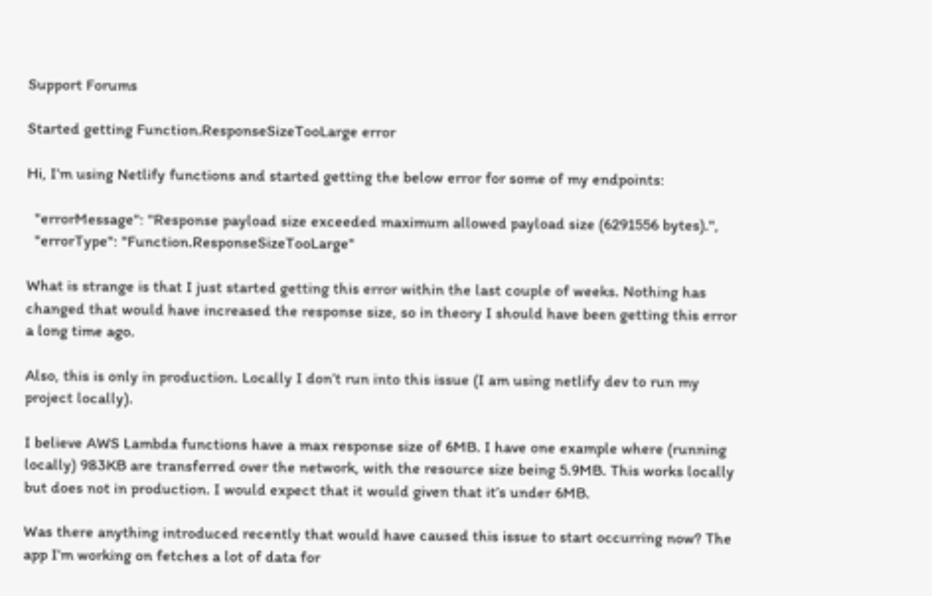Support Forums

Started getting Function.ResponseSizeTooLarge error

Hi, I’m using Netlify functions and started getting the below error for some of my endpoints:

  "errorMessage": "Response payload size exceeded maximum allowed payload size (6291556 bytes).",
  "errorType": "Function.ResponseSizeTooLarge"

What is strange is that I just started getting this error within the last couple of weeks. Nothing has changed that would have increased the response size, so in theory I should have been getting this error a long time ago.

Also, this is only in production. Locally I don’t run into this issue (I am using netlify dev to run my project locally).

I believe AWS Lambda functions have a max response size of 6MB. I have one example where (running locally) 983KB are transferred over the network, with the resource size being 5.9MB. This works locally but does not in production. I would expect that it would given that it’s under 6MB.

Was there anything introduced recently that would have caused this issue to start occurring now? The app I’m working on fetches a lot of data for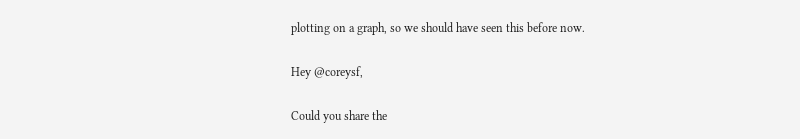plotting on a graph, so we should have seen this before now.

Hey @coreysf,

Could you share the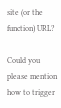site (or the function) URL?

Could you please mention how to trigger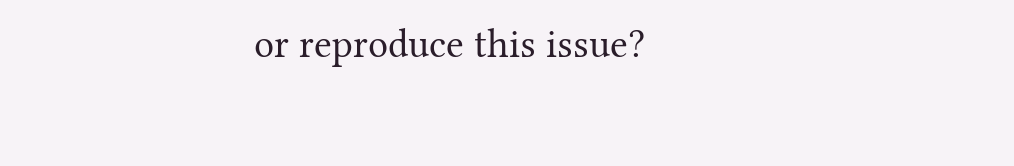or reproduce this issue?